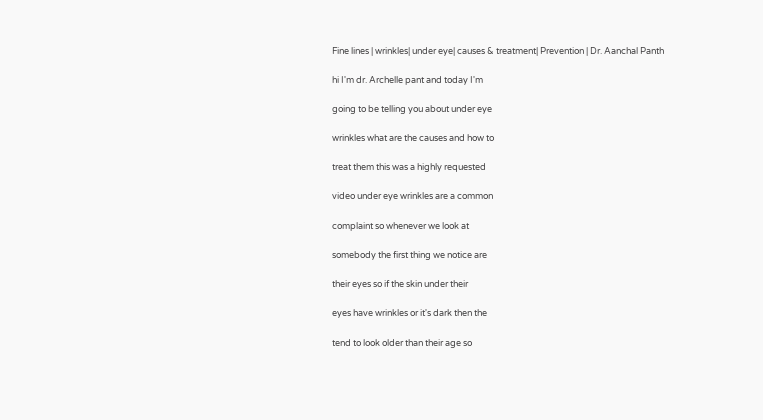Fine lines | wrinkles| under eye| causes & treatment| Prevention | Dr. Aanchal Panth

hi I'm dr. Archelle pant and today I'm

going to be telling you about under eye

wrinkles what are the causes and how to

treat them this was a highly requested

video under eye wrinkles are a common

complaint so whenever we look at

somebody the first thing we notice are

their eyes so if the skin under their

eyes have wrinkles or it's dark then the

tend to look older than their age so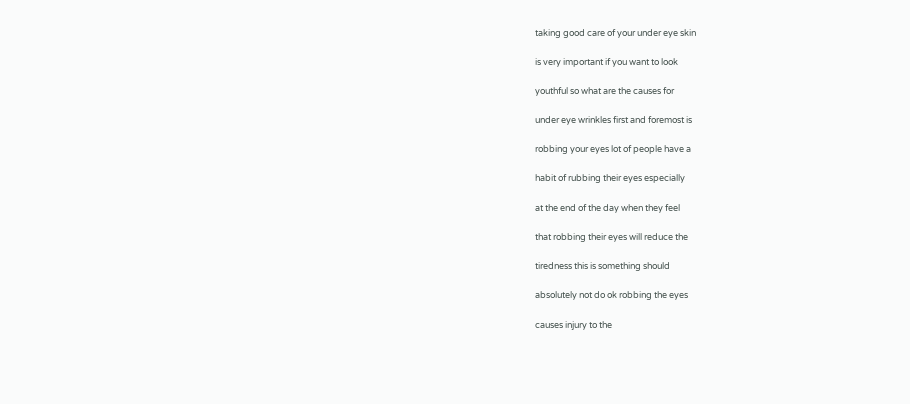taking good care of your under eye skin

is very important if you want to look

youthful so what are the causes for

under eye wrinkles first and foremost is

robbing your eyes lot of people have a

habit of rubbing their eyes especially

at the end of the day when they feel

that robbing their eyes will reduce the

tiredness this is something should

absolutely not do ok robbing the eyes

causes injury to the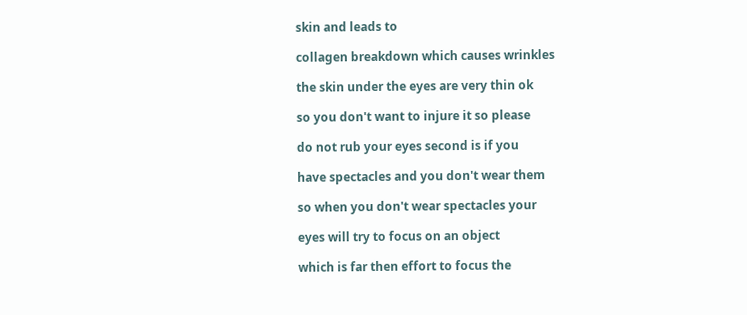skin and leads to

collagen breakdown which causes wrinkles

the skin under the eyes are very thin ok

so you don't want to injure it so please

do not rub your eyes second is if you

have spectacles and you don't wear them

so when you don't wear spectacles your

eyes will try to focus on an object

which is far then effort to focus the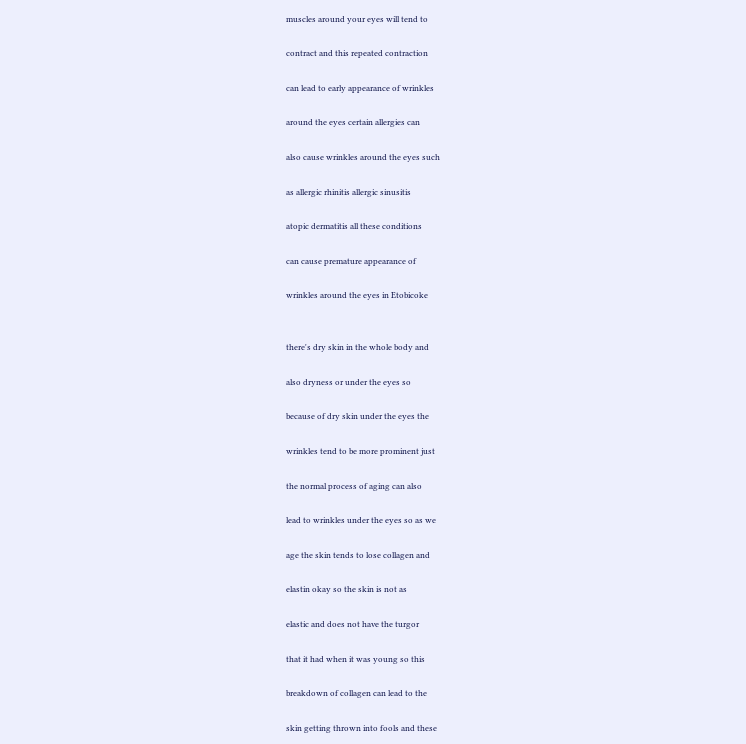muscles around your eyes will tend to

contract and this repeated contraction

can lead to early appearance of wrinkles

around the eyes certain allergies can

also cause wrinkles around the eyes such

as allergic rhinitis allergic sinusitis

atopic dermatitis all these conditions

can cause premature appearance of

wrinkles around the eyes in Etobicoke


there's dry skin in the whole body and

also dryness or under the eyes so

because of dry skin under the eyes the

wrinkles tend to be more prominent just

the normal process of aging can also

lead to wrinkles under the eyes so as we

age the skin tends to lose collagen and

elastin okay so the skin is not as

elastic and does not have the turgor

that it had when it was young so this

breakdown of collagen can lead to the

skin getting thrown into fools and these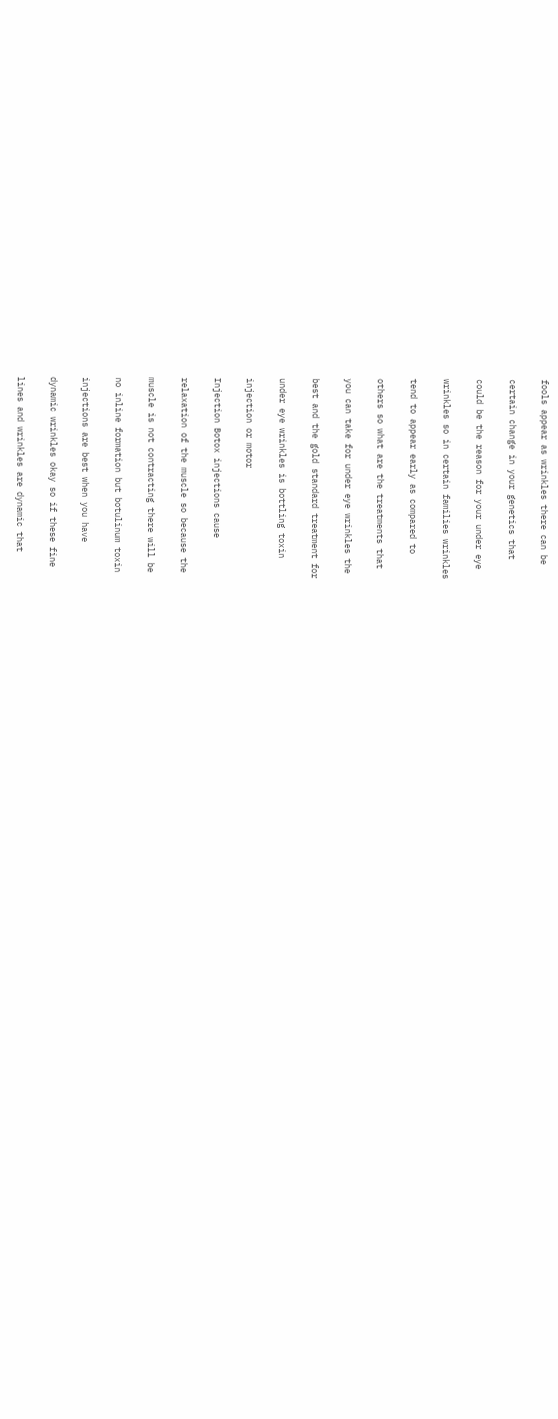fools appear as wrinkles there can be

certain change in your genetics that

could be the reason for your under eye

wrinkles so in certain families wrinkles

tend to appear early as compared to

others so what are the treatments that

you can take for under eye wrinkles the

best and the gold standard treatment for

under eye wrinkles is bottling toxin

injection or motor

Injection Botox injections cause

relaxation of the muscle so because the

muscle is not contracting there will be

no inline formation but botulinum toxin

injections are best when you have

dynamic wrinkles okay so if these fine

lines and wrinkles are dynamic that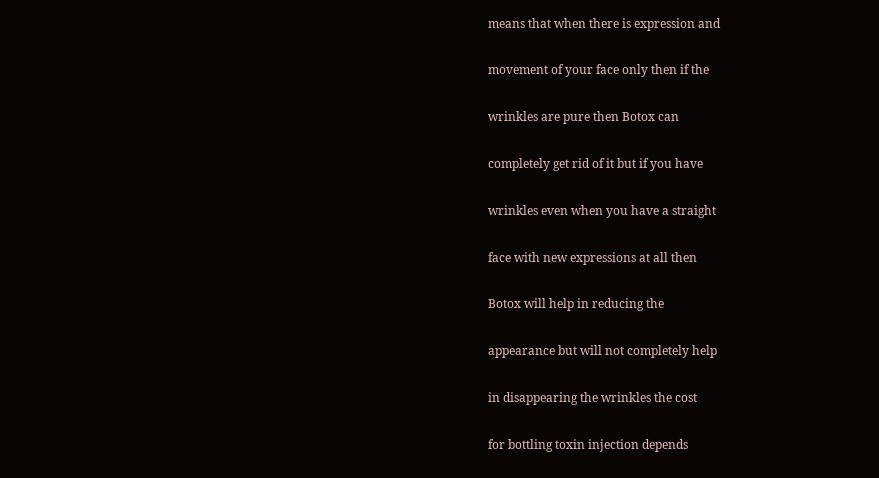means that when there is expression and

movement of your face only then if the

wrinkles are pure then Botox can

completely get rid of it but if you have

wrinkles even when you have a straight

face with new expressions at all then

Botox will help in reducing the

appearance but will not completely help

in disappearing the wrinkles the cost

for bottling toxin injection depends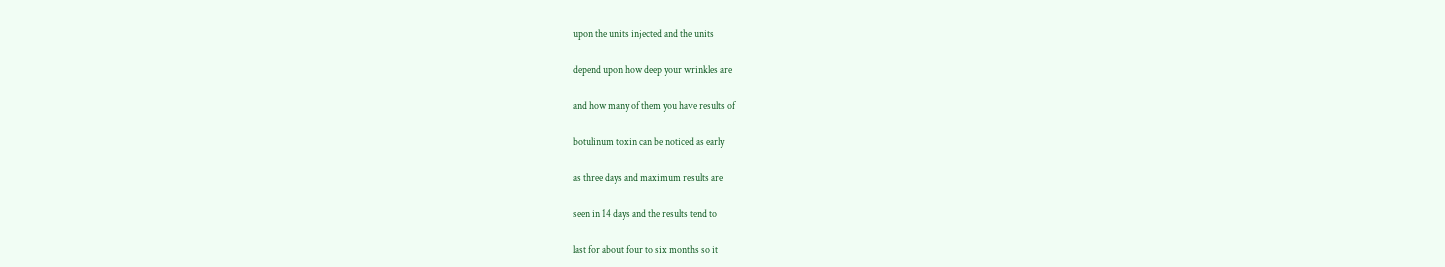upon the units injected and the units

depend upon how deep your wrinkles are

and how many of them you have results of

botulinum toxin can be noticed as early

as three days and maximum results are

seen in 14 days and the results tend to

last for about four to six months so it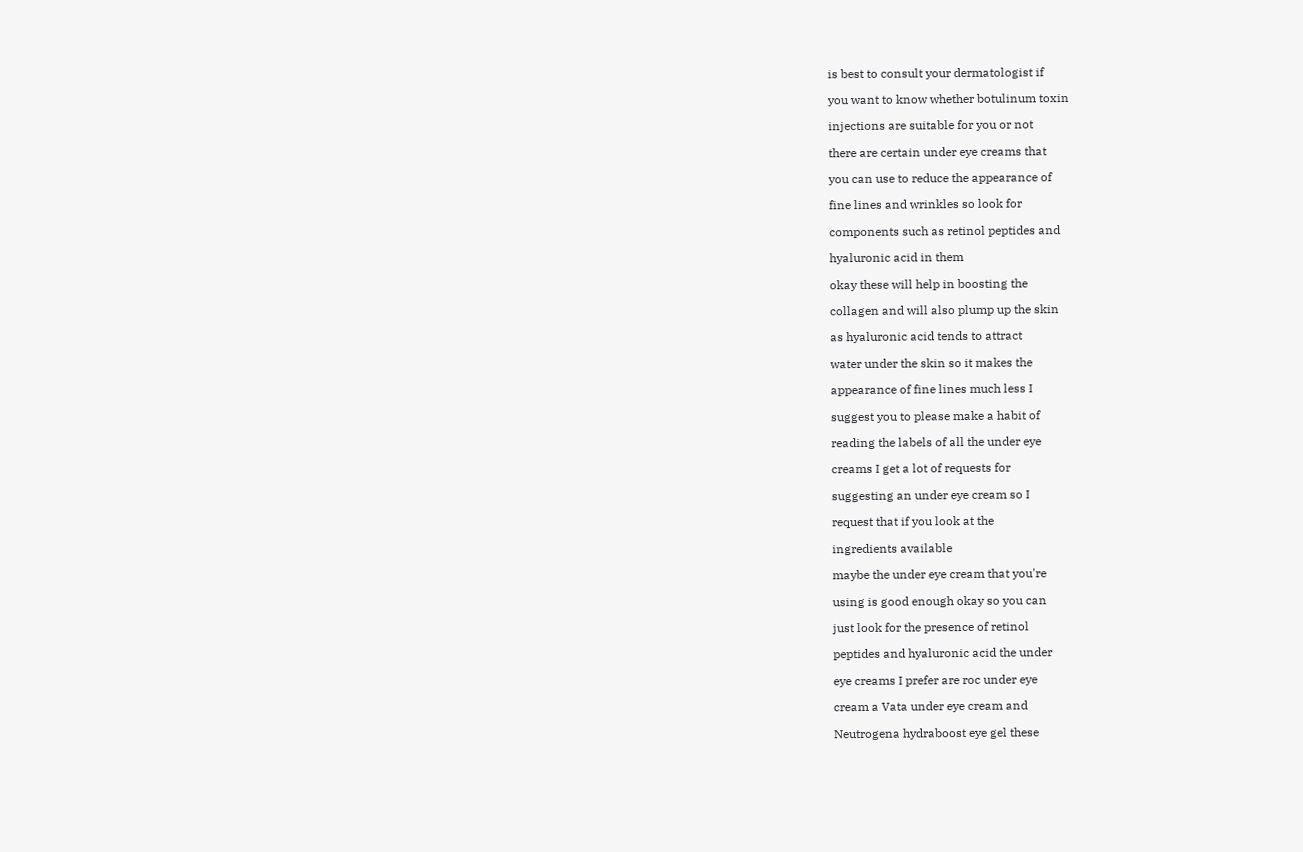is best to consult your dermatologist if

you want to know whether botulinum toxin

injections are suitable for you or not

there are certain under eye creams that

you can use to reduce the appearance of

fine lines and wrinkles so look for

components such as retinol peptides and

hyaluronic acid in them

okay these will help in boosting the

collagen and will also plump up the skin

as hyaluronic acid tends to attract

water under the skin so it makes the

appearance of fine lines much less I

suggest you to please make a habit of

reading the labels of all the under eye

creams I get a lot of requests for

suggesting an under eye cream so I

request that if you look at the

ingredients available

maybe the under eye cream that you're

using is good enough okay so you can

just look for the presence of retinol

peptides and hyaluronic acid the under

eye creams I prefer are roc under eye

cream a Vata under eye cream and

Neutrogena hydraboost eye gel these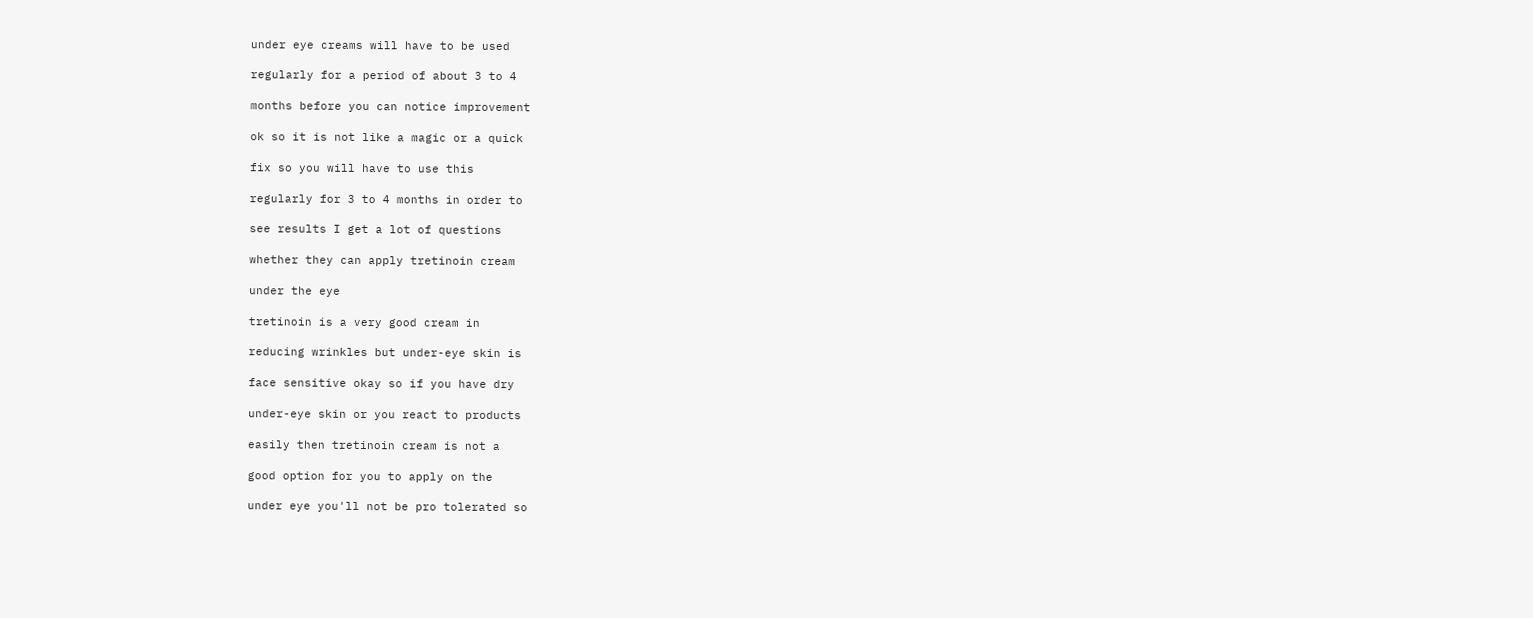under eye creams will have to be used

regularly for a period of about 3 to 4

months before you can notice improvement

ok so it is not like a magic or a quick

fix so you will have to use this

regularly for 3 to 4 months in order to

see results I get a lot of questions

whether they can apply tretinoin cream

under the eye

tretinoin is a very good cream in

reducing wrinkles but under-eye skin is

face sensitive okay so if you have dry

under-eye skin or you react to products

easily then tretinoin cream is not a

good option for you to apply on the

under eye you'll not be pro tolerated so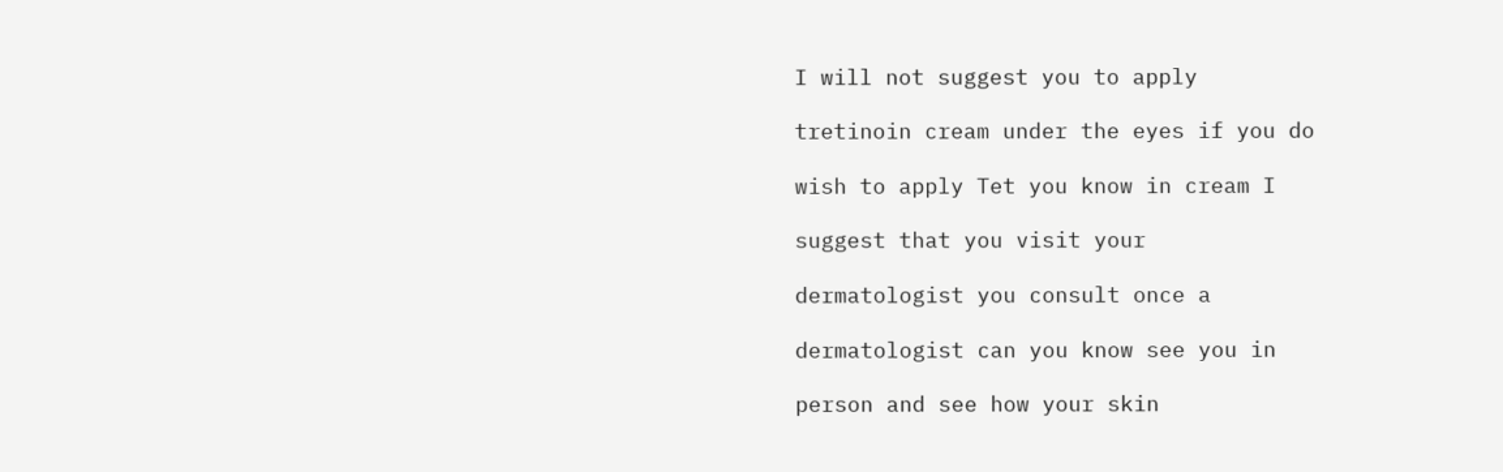I will not suggest you to apply

tretinoin cream under the eyes if you do

wish to apply Tet you know in cream I

suggest that you visit your

dermatologist you consult once a

dermatologist can you know see you in

person and see how your skin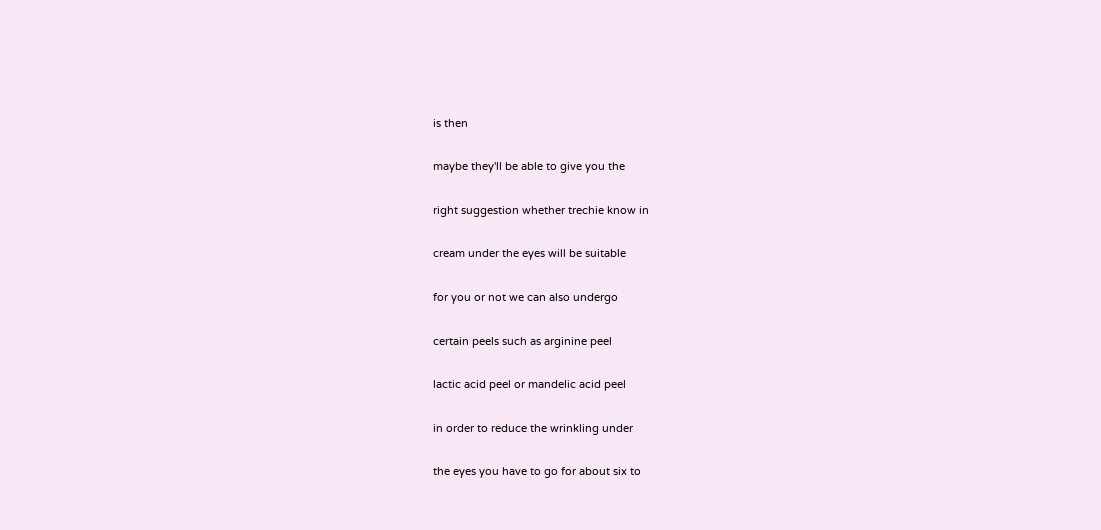is then

maybe they'll be able to give you the

right suggestion whether trechie know in

cream under the eyes will be suitable

for you or not we can also undergo

certain peels such as arginine peel

lactic acid peel or mandelic acid peel

in order to reduce the wrinkling under

the eyes you have to go for about six to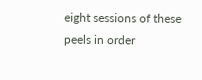eight sessions of these peels in order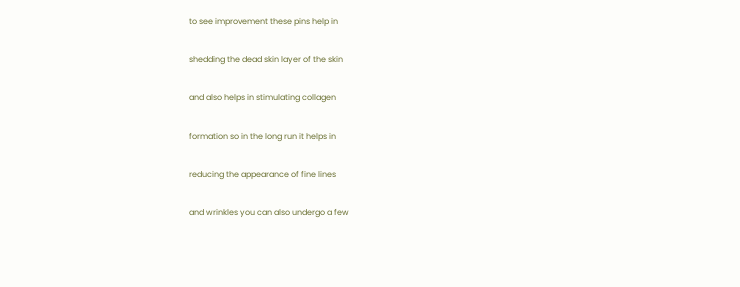to see improvement these pins help in

shedding the dead skin layer of the skin

and also helps in stimulating collagen

formation so in the long run it helps in

reducing the appearance of fine lines

and wrinkles you can also undergo a few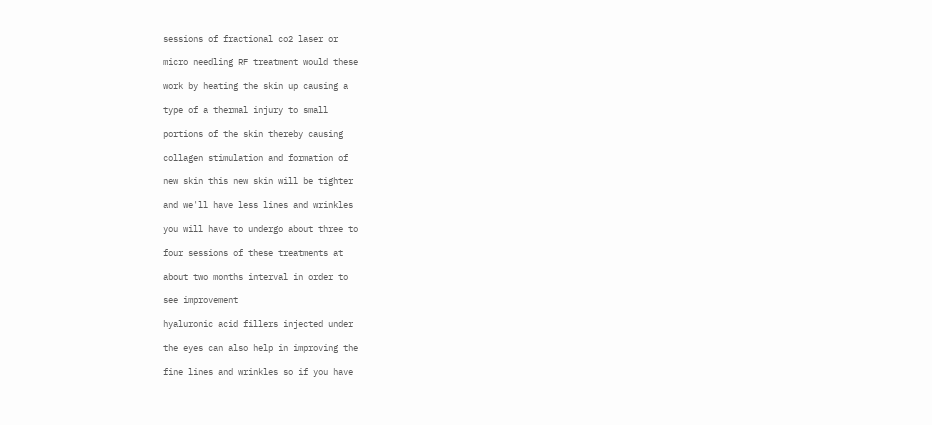sessions of fractional co2 laser or

micro needling RF treatment would these

work by heating the skin up causing a

type of a thermal injury to small

portions of the skin thereby causing

collagen stimulation and formation of

new skin this new skin will be tighter

and we'll have less lines and wrinkles

you will have to undergo about three to

four sessions of these treatments at

about two months interval in order to

see improvement

hyaluronic acid fillers injected under

the eyes can also help in improving the

fine lines and wrinkles so if you have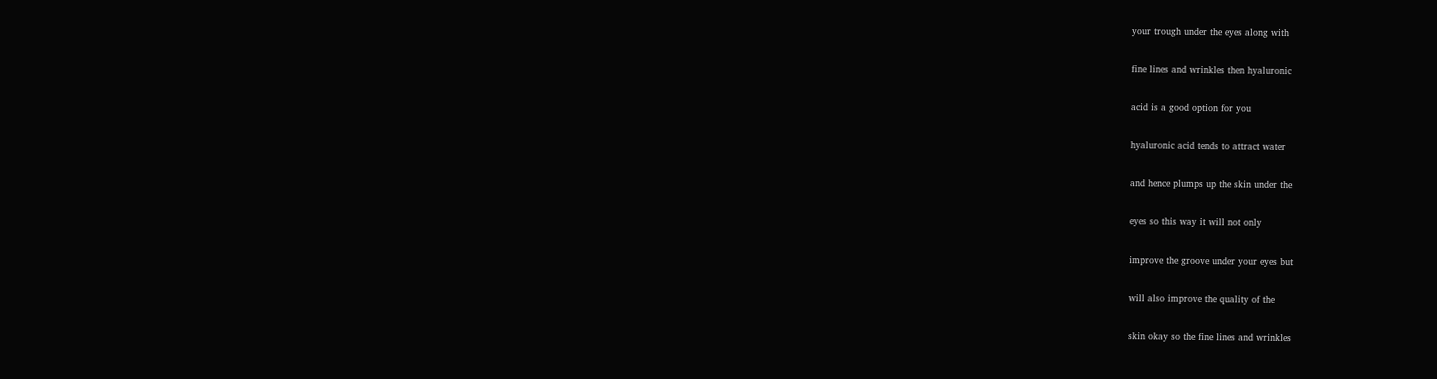your trough under the eyes along with

fine lines and wrinkles then hyaluronic

acid is a good option for you

hyaluronic acid tends to attract water

and hence plumps up the skin under the

eyes so this way it will not only

improve the groove under your eyes but

will also improve the quality of the

skin okay so the fine lines and wrinkles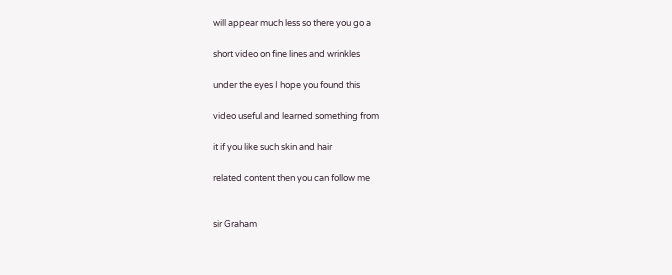will appear much less so there you go a

short video on fine lines and wrinkles

under the eyes I hope you found this

video useful and learned something from

it if you like such skin and hair

related content then you can follow me


sir Graham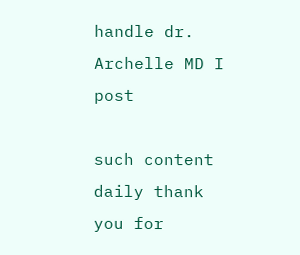handle dr. Archelle MD I post

such content daily thank you for